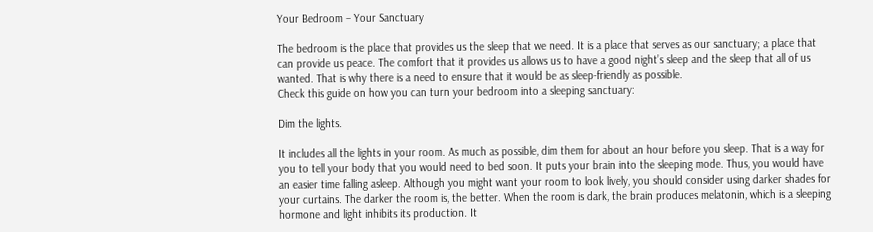Your Bedroom – Your Sanctuary

The bedroom is the place that provides us the sleep that we need. It is a place that serves as our sanctuary; a place that can provide us peace. The comfort that it provides us allows us to have a good night’s sleep and the sleep that all of us wanted. That is why there is a need to ensure that it would be as sleep-friendly as possible.
Check this guide on how you can turn your bedroom into a sleeping sanctuary:

Dim the lights.

It includes all the lights in your room. As much as possible, dim them for about an hour before you sleep. That is a way for you to tell your body that you would need to bed soon. It puts your brain into the sleeping mode. Thus, you would have an easier time falling asleep. Although you might want your room to look lively, you should consider using darker shades for your curtains. The darker the room is, the better. When the room is dark, the brain produces melatonin, which is a sleeping hormone and light inhibits its production. It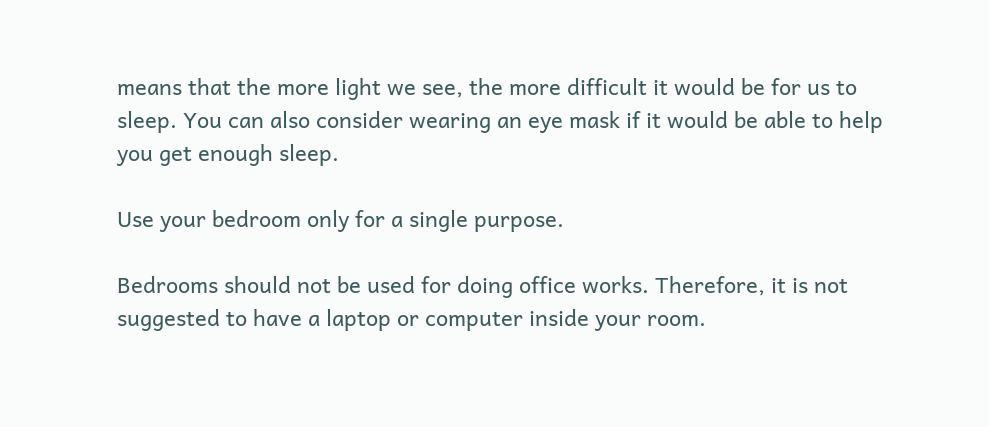means that the more light we see, the more difficult it would be for us to sleep. You can also consider wearing an eye mask if it would be able to help you get enough sleep.

Use your bedroom only for a single purpose.

Bedrooms should not be used for doing office works. Therefore, it is not suggested to have a laptop or computer inside your room.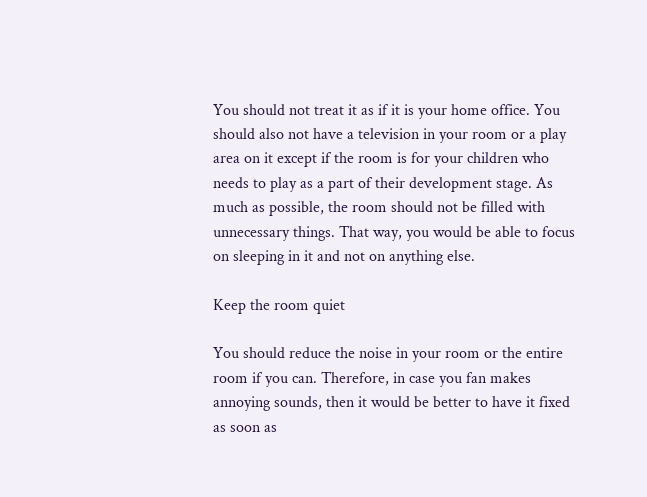You should not treat it as if it is your home office. You should also not have a television in your room or a play area on it except if the room is for your children who needs to play as a part of their development stage. As much as possible, the room should not be filled with unnecessary things. That way, you would be able to focus on sleeping in it and not on anything else.

Keep the room quiet

You should reduce the noise in your room or the entire room if you can. Therefore, in case you fan makes annoying sounds, then it would be better to have it fixed as soon as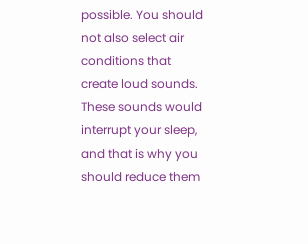possible. You should not also select air conditions that create loud sounds. These sounds would interrupt your sleep, and that is why you should reduce them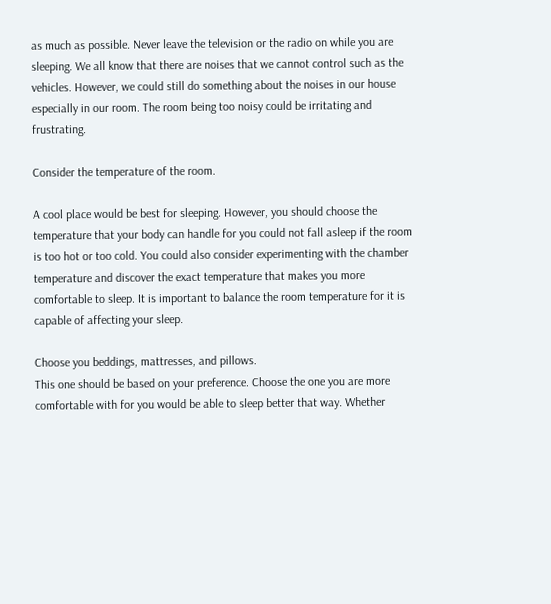as much as possible. Never leave the television or the radio on while you are sleeping. We all know that there are noises that we cannot control such as the vehicles. However, we could still do something about the noises in our house especially in our room. The room being too noisy could be irritating and frustrating.

Consider the temperature of the room.

A cool place would be best for sleeping. However, you should choose the temperature that your body can handle for you could not fall asleep if the room is too hot or too cold. You could also consider experimenting with the chamber temperature and discover the exact temperature that makes you more comfortable to sleep. It is important to balance the room temperature for it is capable of affecting your sleep.

Choose you beddings, mattresses, and pillows.
This one should be based on your preference. Choose the one you are more comfortable with for you would be able to sleep better that way. Whether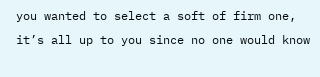you wanted to select a soft of firm one, it’s all up to you since no one would know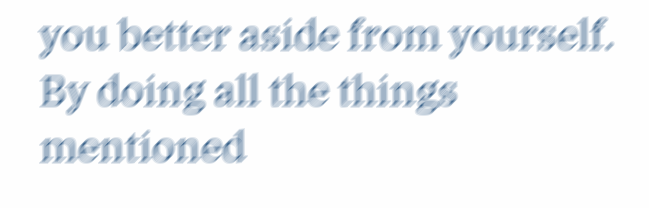you better aside from yourself.
By doing all the things mentioned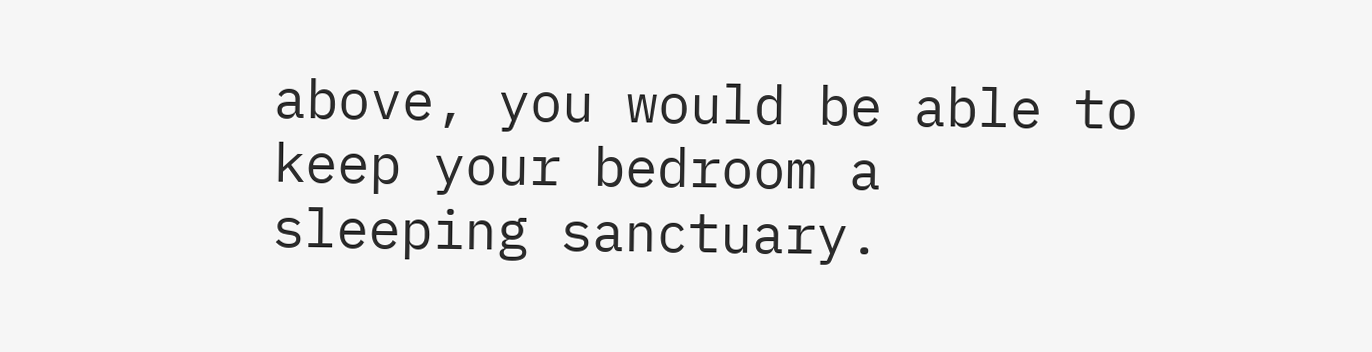above, you would be able to keep your bedroom a sleeping sanctuary.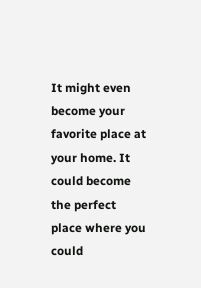It might even become your favorite place at your home. It could become the perfect place where you could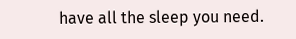have all the sleep you need.